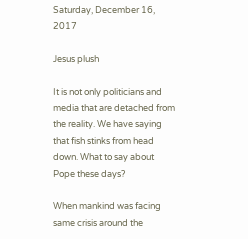Saturday, December 16, 2017

Jesus plush

It is not only politicians and media that are detached from the reality. We have saying that fish stinks from head down. What to say about Pope these days?

When mankind was facing same crisis around the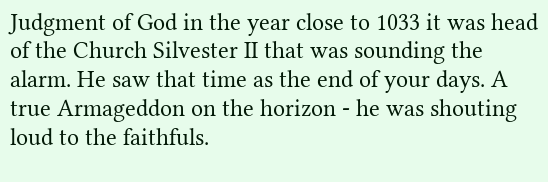Judgment of God in the year close to 1033 it was head of the Church Silvester II that was sounding the alarm. He saw that time as the end of your days. A true Armageddon on the horizon - he was shouting loud to the faithfuls.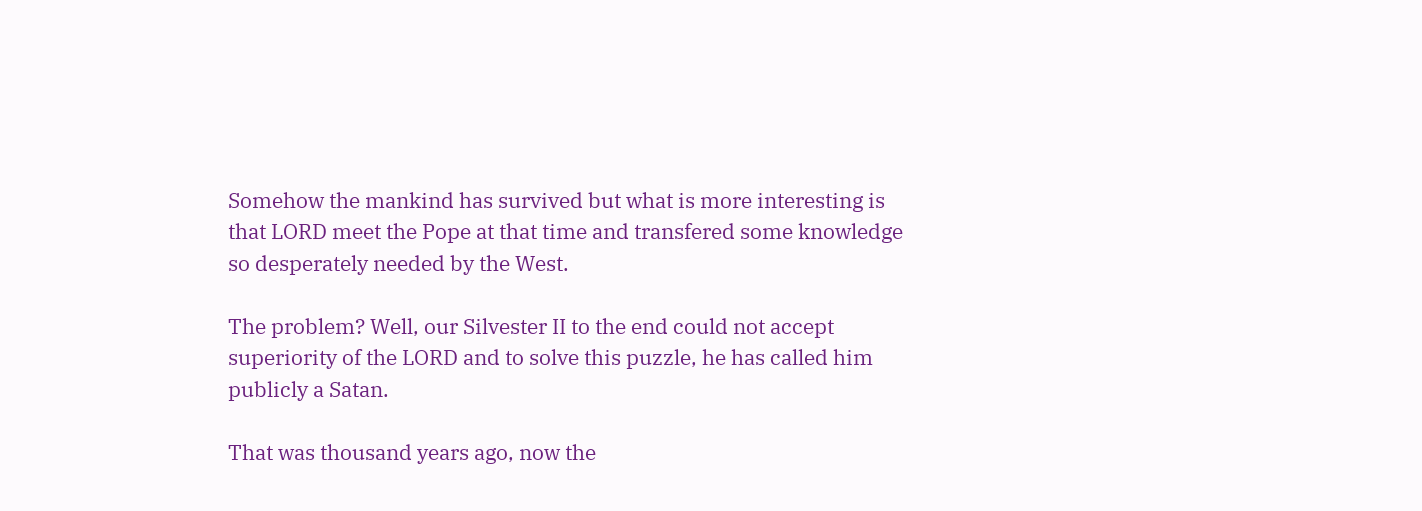Somehow the mankind has survived but what is more interesting is that LORD meet the Pope at that time and transfered some knowledge so desperately needed by the West.

The problem? Well, our Silvester II to the end could not accept superiority of the LORD and to solve this puzzle, he has called him publicly a Satan.

That was thousand years ago, now the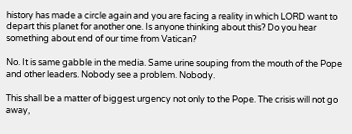history has made a circle again and you are facing a reality in which LORD want to depart this planet for another one. Is anyone thinking about this? Do you hear something about end of our time from Vatican?

No. It is same gabble in the media. Same urine souping from the mouth of the Pope and other leaders. Nobody see a problem. Nobody.

This shall be a matter of biggest urgency not only to the Pope. The crisis will not go away,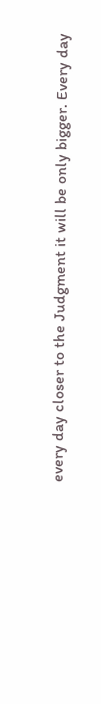every day closer to the Judgment it will be only bigger. Every day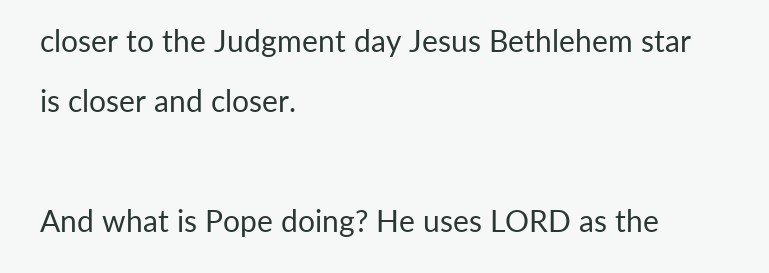closer to the Judgment day Jesus Bethlehem star is closer and closer.

And what is Pope doing? He uses LORD as the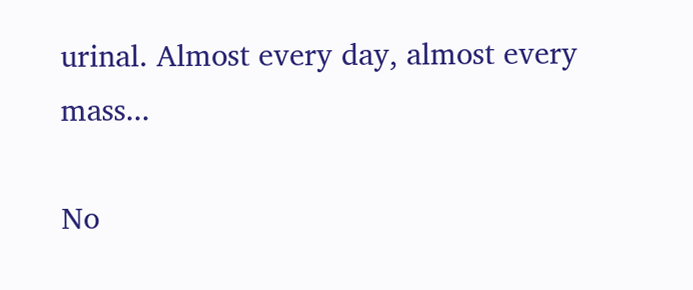urinal. Almost every day, almost every mass...

No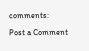comments:

Post a Comment